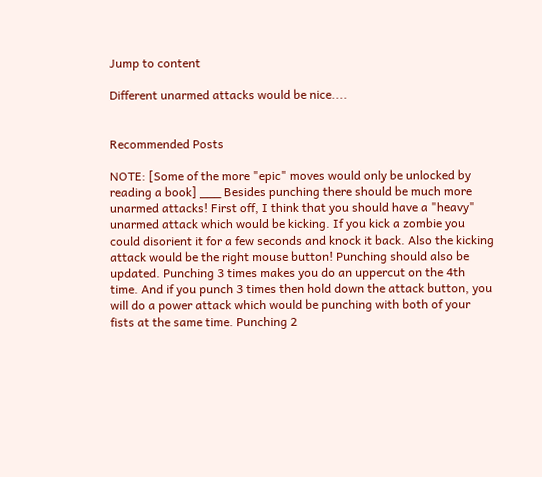Jump to content

Different unarmed attacks would be nice....


Recommended Posts

NOTE: [Some of the more "epic" moves would only be unlocked by reading a book] ___ Besides punching there should be much more unarmed attacks! First off, I think that you should have a "heavy" unarmed attack which would be kicking. If you kick a zombie you could disorient it for a few seconds and knock it back. Also the kicking attack would be the right mouse button! Punching should also be updated. Punching 3 times makes you do an uppercut on the 4th time. And if you punch 3 times then hold down the attack button, you will do a power attack which would be punching with both of your fists at the same time. Punching 2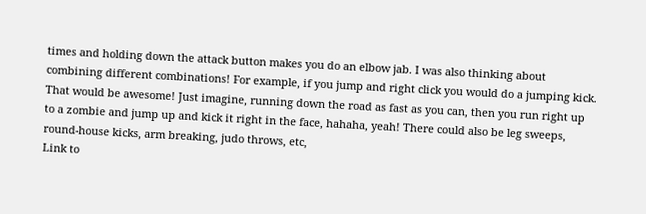times and holding down the attack button makes you do an elbow jab. I was also thinking about combining different combinations! For example, if you jump and right click you would do a jumping kick. That would be awesome! Just imagine, running down the road as fast as you can, then you run right up to a zombie and jump up and kick it right in the face, hahaha, yeah! There could also be leg sweeps, round-house kicks, arm breaking, judo throws, etc,
Link to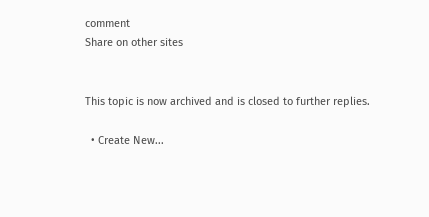comment
Share on other sites


This topic is now archived and is closed to further replies.

  • Create New...